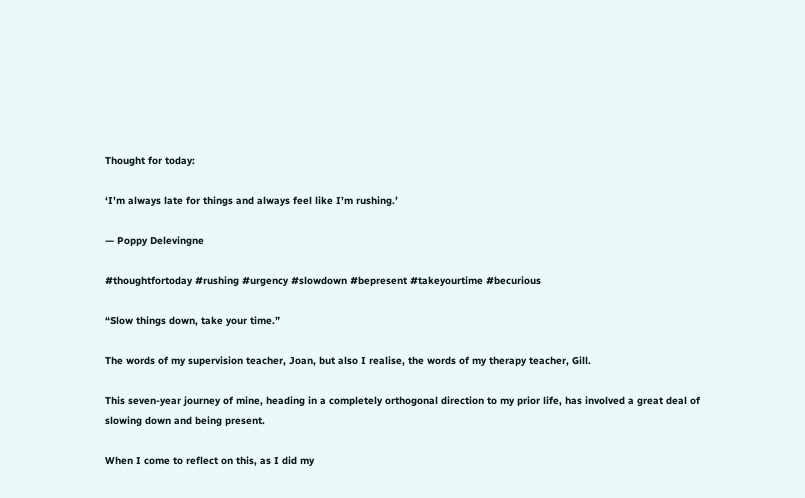Thought for today:

‘I’m always late for things and always feel like I’m rushing.’

— Poppy Delevingne

#thoughtfortoday #rushing #urgency #slowdown #bepresent #takeyourtime #becurious

“Slow things down, take your time.”

The words of my supervision teacher, Joan, but also I realise, the words of my therapy teacher, Gill.

This seven-year journey of mine, heading in a completely orthogonal direction to my prior life, has involved a great deal of slowing down and being present.

When I come to reflect on this, as I did my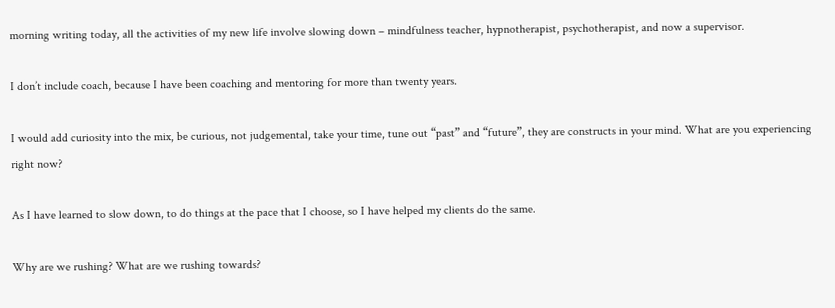morning writing today, all the activities of my new life involve slowing down – mindfulness teacher, hypnotherapist, psychotherapist, and now a supervisor.

I don’t include coach, because I have been coaching and mentoring for more than twenty years.

I would add curiosity into the mix, be curious, not judgemental, take your time, tune out “past” and “future”, they are constructs in your mind. What are you experiencing right now?

As I have learned to slow down, to do things at the pace that I choose, so I have helped my clients do the same.

Why are we rushing? What are we rushing towards?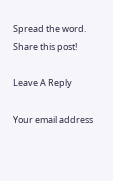Spread the word. Share this post!

Leave A Reply

Your email address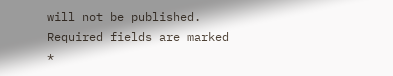will not be published. Required fields are marked *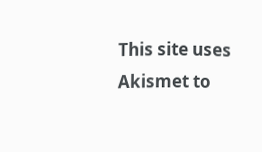This site uses Akismet to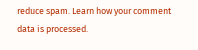reduce spam. Learn how your comment data is processed.